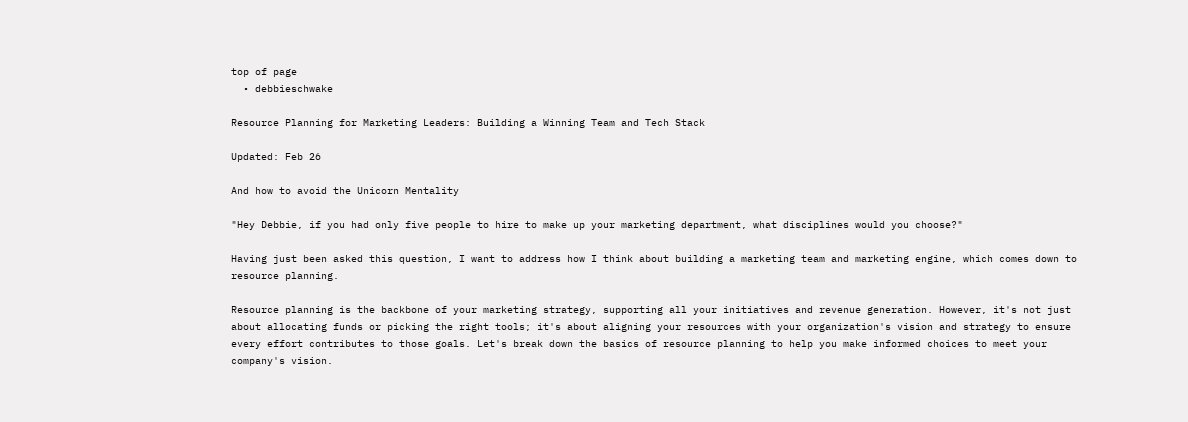top of page
  • debbieschwake

Resource Planning for Marketing Leaders: Building a Winning Team and Tech Stack

Updated: Feb 26

And how to avoid the Unicorn Mentality

"Hey Debbie, if you had only five people to hire to make up your marketing department, what disciplines would you choose?"

Having just been asked this question, I want to address how I think about building a marketing team and marketing engine, which comes down to resource planning.

Resource planning is the backbone of your marketing strategy, supporting all your initiatives and revenue generation. However, it's not just about allocating funds or picking the right tools; it's about aligning your resources with your organization's vision and strategy to ensure every effort contributes to those goals. Let's break down the basics of resource planning to help you make informed choices to meet your company's vision.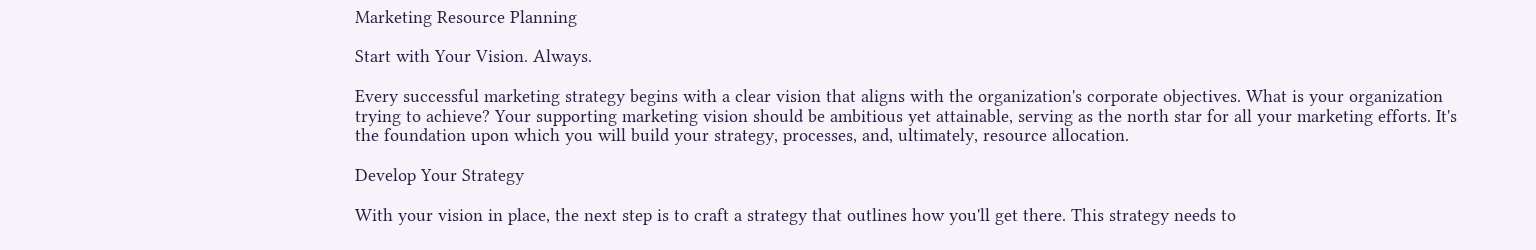Marketing Resource Planning

Start with Your Vision. Always.

Every successful marketing strategy begins with a clear vision that aligns with the organization's corporate objectives. What is your organization trying to achieve? Your supporting marketing vision should be ambitious yet attainable, serving as the north star for all your marketing efforts. It's the foundation upon which you will build your strategy, processes, and, ultimately, resource allocation.

Develop Your Strategy

With your vision in place, the next step is to craft a strategy that outlines how you'll get there. This strategy needs to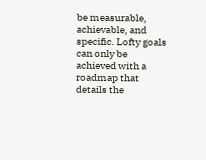be measurable, achievable, and specific. Lofty goals can only be achieved with a roadmap that details the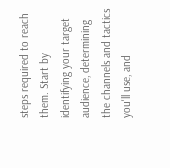steps required to reach them. Start by identifying your target audience, determining the channels and tactics you'll use, and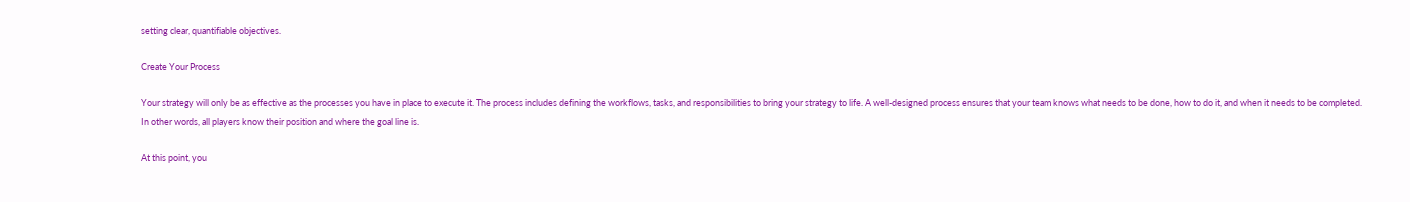setting clear, quantifiable objectives.

Create Your Process

Your strategy will only be as effective as the processes you have in place to execute it. The process includes defining the workflows, tasks, and responsibilities to bring your strategy to life. A well-designed process ensures that your team knows what needs to be done, how to do it, and when it needs to be completed. In other words, all players know their position and where the goal line is.

At this point, you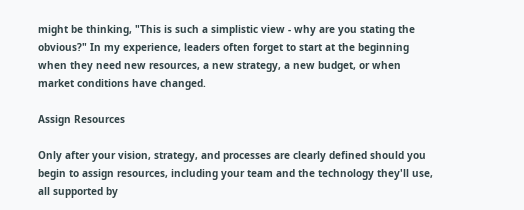might be thinking, "This is such a simplistic view - why are you stating the obvious?" In my experience, leaders often forget to start at the beginning when they need new resources, a new strategy, a new budget, or when market conditions have changed.

Assign Resources

Only after your vision, strategy, and processes are clearly defined should you begin to assign resources, including your team and the technology they'll use, all supported by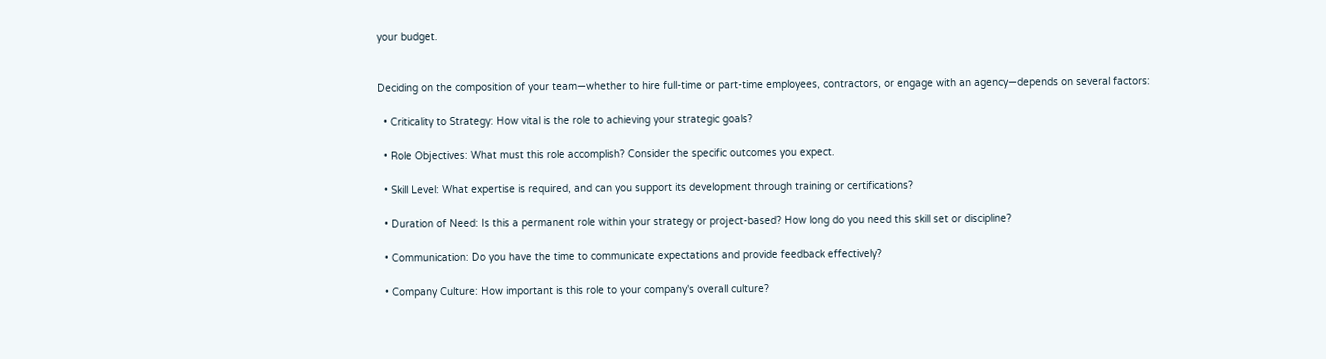your budget.


Deciding on the composition of your team—whether to hire full-time or part-time employees, contractors, or engage with an agency—depends on several factors:

  • Criticality to Strategy: How vital is the role to achieving your strategic goals?

  • Role Objectives: What must this role accomplish? Consider the specific outcomes you expect.

  • Skill Level: What expertise is required, and can you support its development through training or certifications?

  • Duration of Need: Is this a permanent role within your strategy or project-based? How long do you need this skill set or discipline?

  • Communication: Do you have the time to communicate expectations and provide feedback effectively?

  • Company Culture: How important is this role to your company's overall culture?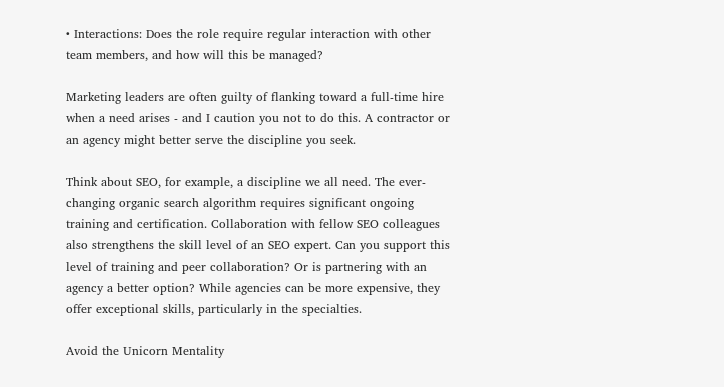• Interactions: Does the role require regular interaction with other team members, and how will this be managed?

Marketing leaders are often guilty of flanking toward a full-time hire when a need arises - and I caution you not to do this. A contractor or an agency might better serve the discipline you seek.

Think about SEO, for example, a discipline we all need. The ever-changing organic search algorithm requires significant ongoing training and certification. Collaboration with fellow SEO colleagues also strengthens the skill level of an SEO expert. Can you support this level of training and peer collaboration? Or is partnering with an agency a better option? While agencies can be more expensive, they offer exceptional skills, particularly in the specialties.

Avoid the Unicorn Mentality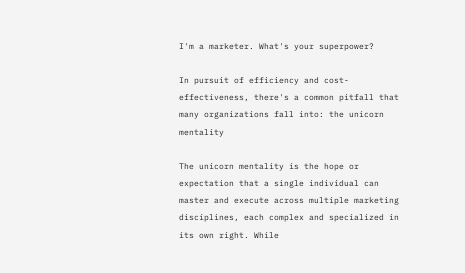I'm a marketer. What's your superpower?

In pursuit of efficiency and cost-effectiveness, there's a common pitfall that many organizations fall into: the unicorn mentality

The unicorn mentality is the hope or expectation that a single individual can master and execute across multiple marketing disciplines, each complex and specialized in its own right. While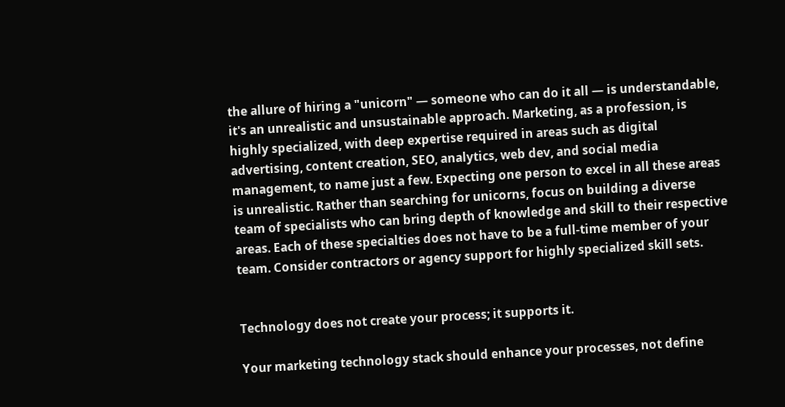the allure of hiring a "unicorn" — someone who can do it all — is understandable, it's an unrealistic and unsustainable approach. Marketing, as a profession, is highly specialized, with deep expertise required in areas such as digital advertising, content creation, SEO, analytics, web dev, and social media management, to name just a few. Expecting one person to excel in all these areas is unrealistic. Rather than searching for unicorns, focus on building a diverse team of specialists who can bring depth of knowledge and skill to their respective areas. Each of these specialties does not have to be a full-time member of your team. Consider contractors or agency support for highly specialized skill sets.


Technology does not create your process; it supports it.

Your marketing technology stack should enhance your processes, not define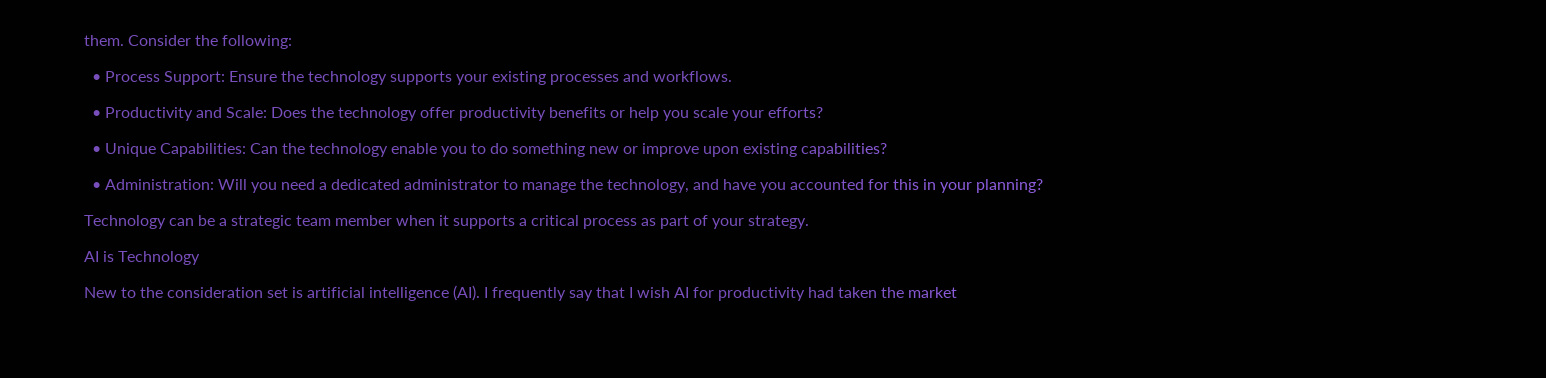them. Consider the following:

  • Process Support: Ensure the technology supports your existing processes and workflows.

  • Productivity and Scale: Does the technology offer productivity benefits or help you scale your efforts?

  • Unique Capabilities: Can the technology enable you to do something new or improve upon existing capabilities?

  • Administration: Will you need a dedicated administrator to manage the technology, and have you accounted for this in your planning?

Technology can be a strategic team member when it supports a critical process as part of your strategy.

AI is Technology

New to the consideration set is artificial intelligence (AI). I frequently say that I wish AI for productivity had taken the market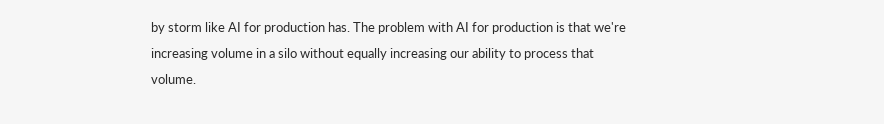by storm like AI for production has. The problem with AI for production is that we're increasing volume in a silo without equally increasing our ability to process that volume.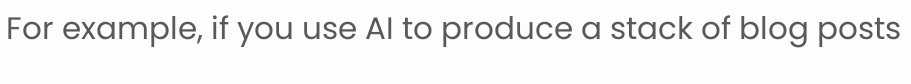For example, if you use AI to produce a stack of blog posts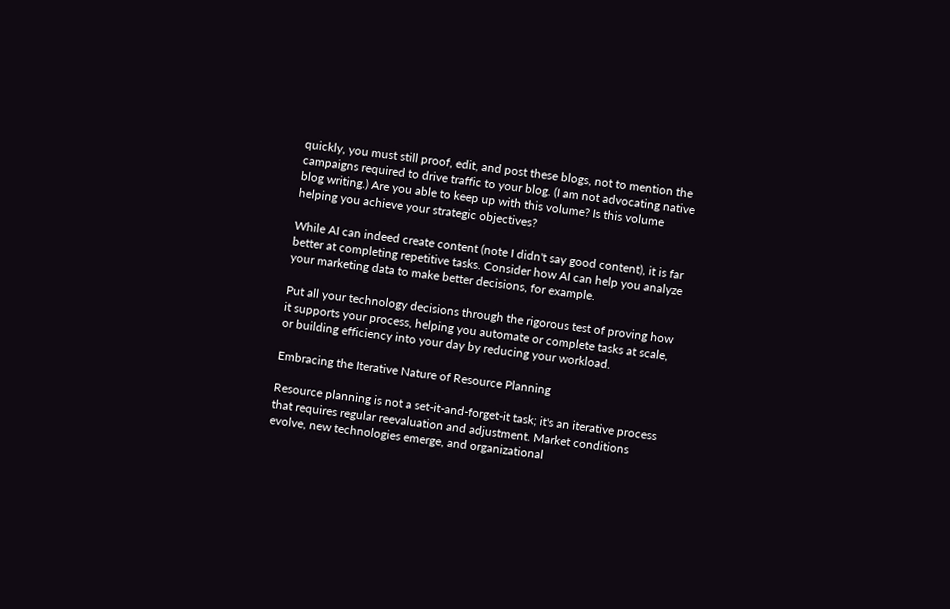quickly, you must still proof, edit, and post these blogs, not to mention the campaigns required to drive traffic to your blog. (I am not advocating native blog writing.) Are you able to keep up with this volume? Is this volume helping you achieve your strategic objectives?

While AI can indeed create content (note I didn't say good content), it is far better at completing repetitive tasks. Consider how AI can help you analyze your marketing data to make better decisions, for example.

Put all your technology decisions through the rigorous test of proving how it supports your process, helping you automate or complete tasks at scale, or building efficiency into your day by reducing your workload.

Embracing the Iterative Nature of Resource Planning

Resource planning is not a set-it-and-forget-it task; it's an iterative process that requires regular reevaluation and adjustment. Market conditions evolve, new technologies emerge, and organizational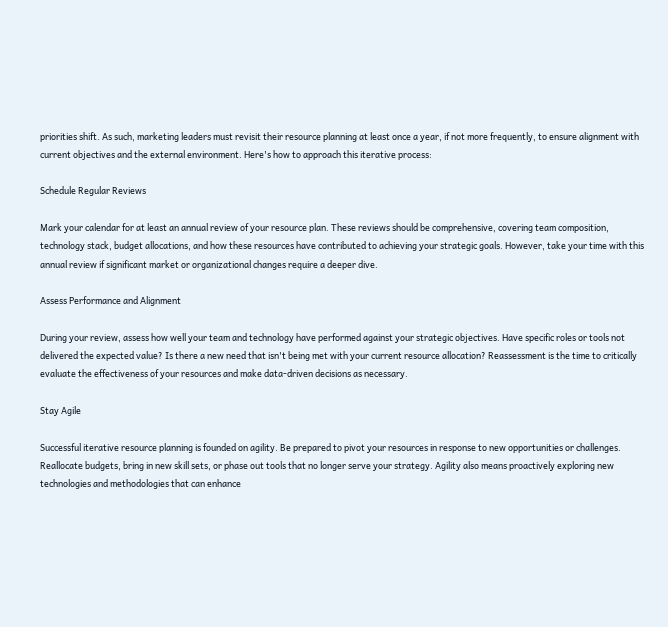priorities shift. As such, marketing leaders must revisit their resource planning at least once a year, if not more frequently, to ensure alignment with current objectives and the external environment. Here's how to approach this iterative process:

Schedule Regular Reviews

Mark your calendar for at least an annual review of your resource plan. These reviews should be comprehensive, covering team composition, technology stack, budget allocations, and how these resources have contributed to achieving your strategic goals. However, take your time with this annual review if significant market or organizational changes require a deeper dive.

Assess Performance and Alignment

During your review, assess how well your team and technology have performed against your strategic objectives. Have specific roles or tools not delivered the expected value? Is there a new need that isn't being met with your current resource allocation? Reassessment is the time to critically evaluate the effectiveness of your resources and make data-driven decisions as necessary.

Stay Agile

Successful iterative resource planning is founded on agility. Be prepared to pivot your resources in response to new opportunities or challenges. Reallocate budgets, bring in new skill sets, or phase out tools that no longer serve your strategy. Agility also means proactively exploring new technologies and methodologies that can enhance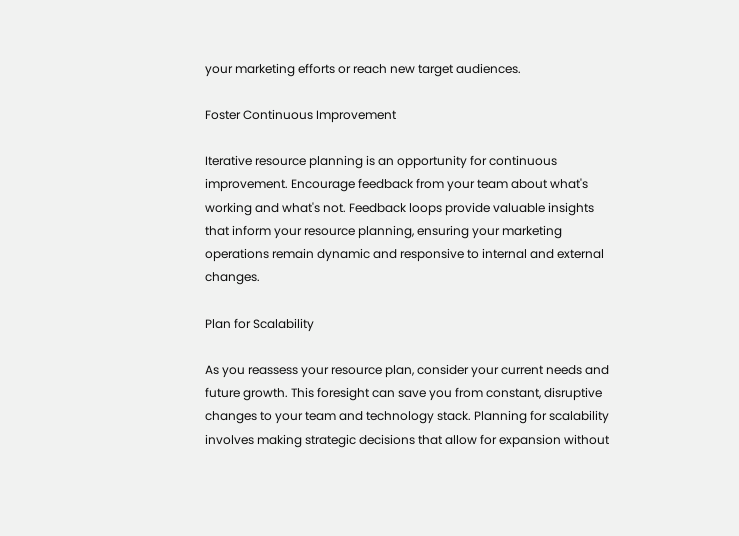your marketing efforts or reach new target audiences.

Foster Continuous Improvement

Iterative resource planning is an opportunity for continuous improvement. Encourage feedback from your team about what's working and what's not. Feedback loops provide valuable insights that inform your resource planning, ensuring your marketing operations remain dynamic and responsive to internal and external changes.

Plan for Scalability

As you reassess your resource plan, consider your current needs and future growth. This foresight can save you from constant, disruptive changes to your team and technology stack. Planning for scalability involves making strategic decisions that allow for expansion without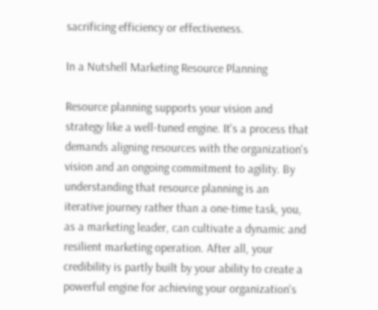sacrificing efficiency or effectiveness.

In a Nutshell Marketing Resource Planning

Resource planning supports your vision and strategy like a well-tuned engine. It's a process that demands aligning resources with the organization's vision and an ongoing commitment to agility. By understanding that resource planning is an iterative journey rather than a one-time task, you, as a marketing leader, can cultivate a dynamic and resilient marketing operation. After all, your credibility is partly built by your ability to create a powerful engine for achieving your organization's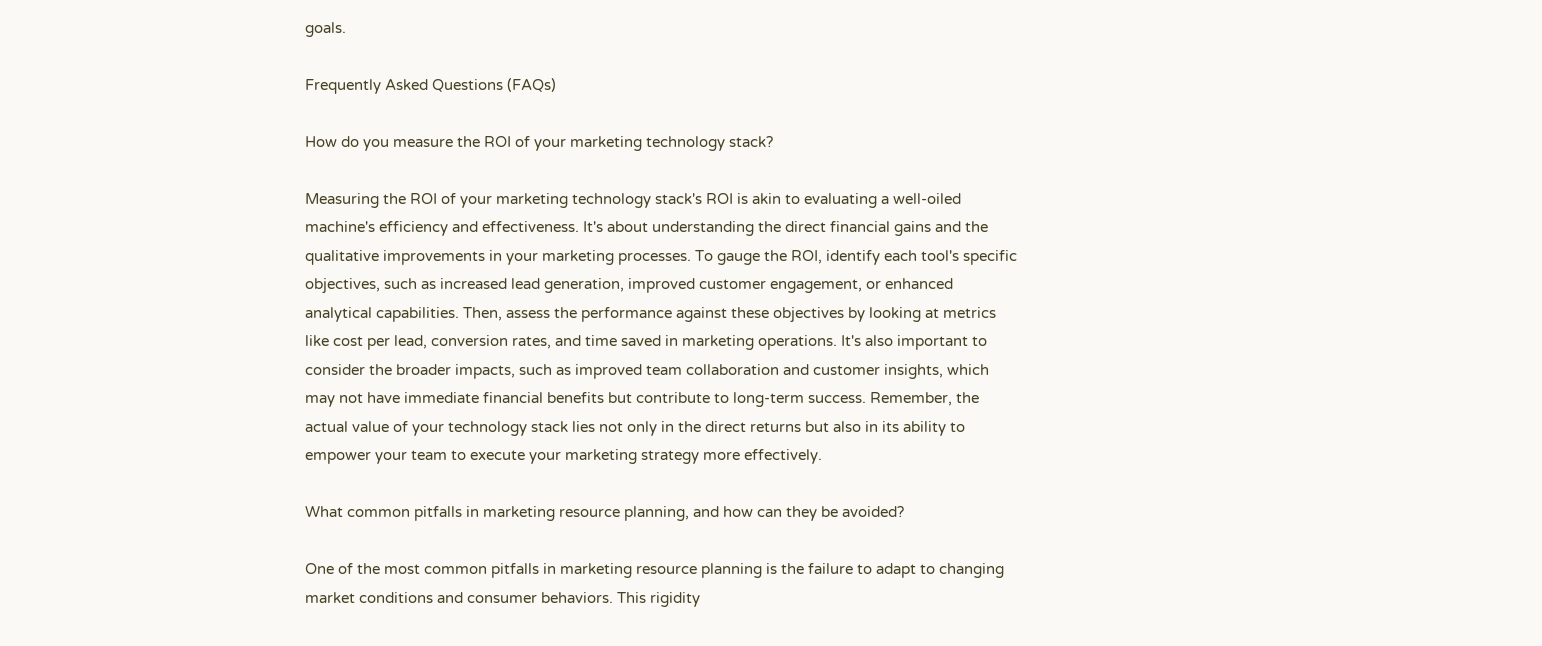goals.

Frequently Asked Questions (FAQs)

How do you measure the ROI of your marketing technology stack?

Measuring the ROI of your marketing technology stack's ROI is akin to evaluating a well-oiled machine's efficiency and effectiveness. It's about understanding the direct financial gains and the qualitative improvements in your marketing processes. To gauge the ROI, identify each tool's specific objectives, such as increased lead generation, improved customer engagement, or enhanced analytical capabilities. Then, assess the performance against these objectives by looking at metrics like cost per lead, conversion rates, and time saved in marketing operations. It's also important to consider the broader impacts, such as improved team collaboration and customer insights, which may not have immediate financial benefits but contribute to long-term success. Remember, the actual value of your technology stack lies not only in the direct returns but also in its ability to empower your team to execute your marketing strategy more effectively.

What common pitfalls in marketing resource planning, and how can they be avoided?

One of the most common pitfalls in marketing resource planning is the failure to adapt to changing market conditions and consumer behaviors. This rigidity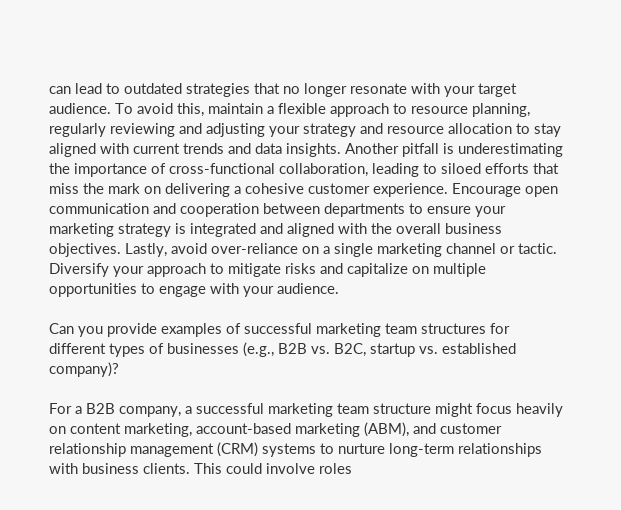can lead to outdated strategies that no longer resonate with your target audience. To avoid this, maintain a flexible approach to resource planning, regularly reviewing and adjusting your strategy and resource allocation to stay aligned with current trends and data insights. Another pitfall is underestimating the importance of cross-functional collaboration, leading to siloed efforts that miss the mark on delivering a cohesive customer experience. Encourage open communication and cooperation between departments to ensure your marketing strategy is integrated and aligned with the overall business objectives. Lastly, avoid over-reliance on a single marketing channel or tactic. Diversify your approach to mitigate risks and capitalize on multiple opportunities to engage with your audience.

Can you provide examples of successful marketing team structures for different types of businesses (e.g., B2B vs. B2C, startup vs. established company)?

For a B2B company, a successful marketing team structure might focus heavily on content marketing, account-based marketing (ABM), and customer relationship management (CRM) systems to nurture long-term relationships with business clients. This could involve roles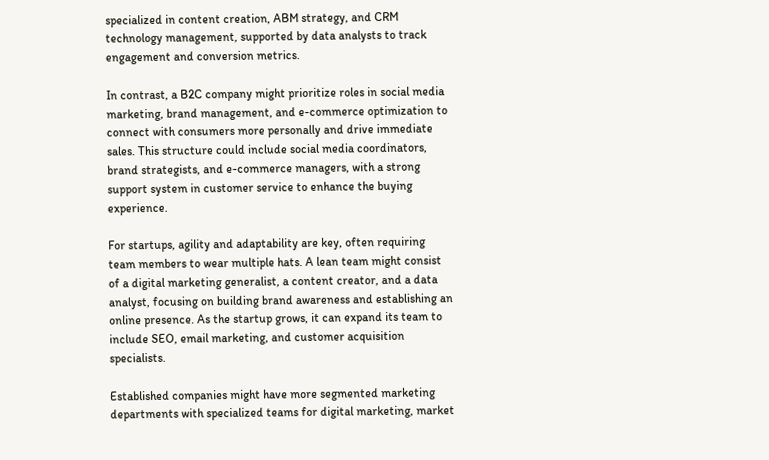specialized in content creation, ABM strategy, and CRM technology management, supported by data analysts to track engagement and conversion metrics.

In contrast, a B2C company might prioritize roles in social media marketing, brand management, and e-commerce optimization to connect with consumers more personally and drive immediate sales. This structure could include social media coordinators, brand strategists, and e-commerce managers, with a strong support system in customer service to enhance the buying experience.

For startups, agility and adaptability are key, often requiring team members to wear multiple hats. A lean team might consist of a digital marketing generalist, a content creator, and a data analyst, focusing on building brand awareness and establishing an online presence. As the startup grows, it can expand its team to include SEO, email marketing, and customer acquisition specialists.

Established companies might have more segmented marketing departments with specialized teams for digital marketing, market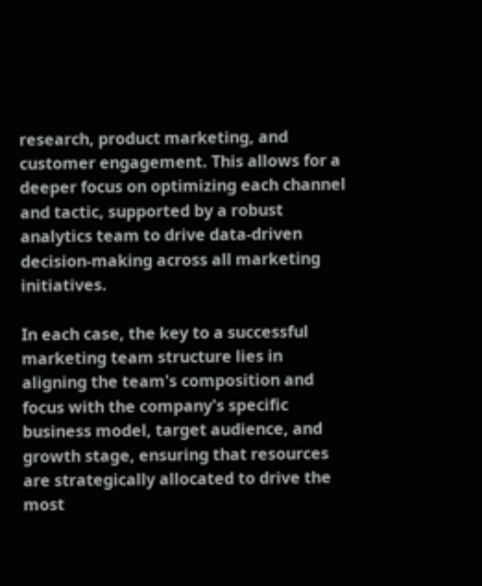research, product marketing, and customer engagement. This allows for a deeper focus on optimizing each channel and tactic, supported by a robust analytics team to drive data-driven decision-making across all marketing initiatives.

In each case, the key to a successful marketing team structure lies in aligning the team's composition and focus with the company's specific business model, target audience, and growth stage, ensuring that resources are strategically allocated to drive the most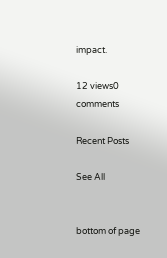impact.

12 views0 comments

Recent Posts

See All


bottom of page